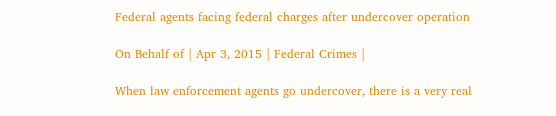Federal agents facing federal charges after undercover operation

On Behalf of | Apr 3, 2015 | Federal Crimes |

When law enforcement agents go undercover, there is a very real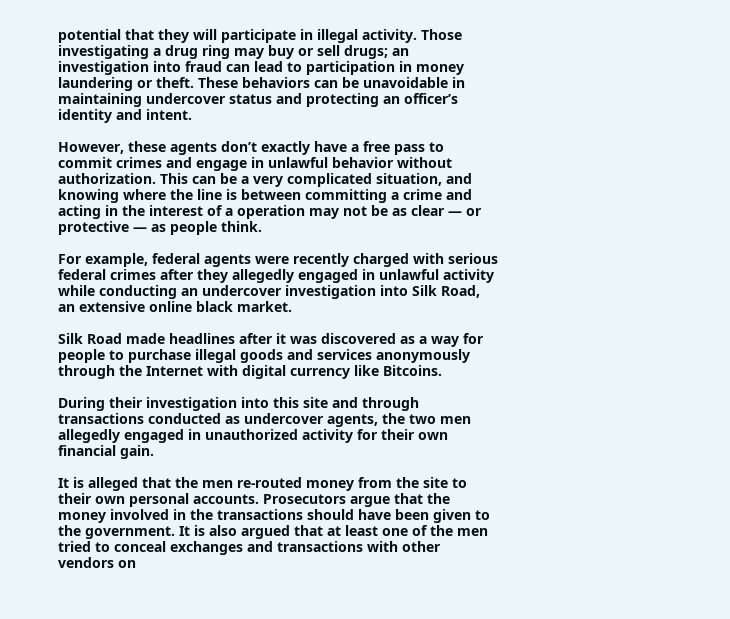potential that they will participate in illegal activity. Those investigating a drug ring may buy or sell drugs; an investigation into fraud can lead to participation in money laundering or theft. These behaviors can be unavoidable in maintaining undercover status and protecting an officer’s identity and intent.

However, these agents don’t exactly have a free pass to commit crimes and engage in unlawful behavior without authorization. This can be a very complicated situation, and knowing where the line is between committing a crime and acting in the interest of a operation may not be as clear — or protective — as people think.

For example, federal agents were recently charged with serious federal crimes after they allegedly engaged in unlawful activity while conducting an undercover investigation into Silk Road, an extensive online black market.

Silk Road made headlines after it was discovered as a way for people to purchase illegal goods and services anonymously through the Internet with digital currency like Bitcoins.

During their investigation into this site and through transactions conducted as undercover agents, the two men allegedly engaged in unauthorized activity for their own financial gain.

It is alleged that the men re-routed money from the site to their own personal accounts. Prosecutors argue that the money involved in the transactions should have been given to the government. It is also argued that at least one of the men tried to conceal exchanges and transactions with other vendors on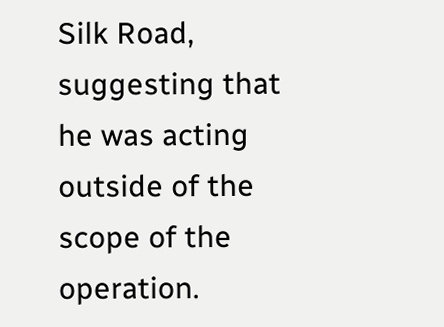Silk Road, suggesting that he was acting outside of the scope of the operation.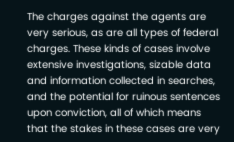The charges against the agents are very serious, as are all types of federal charges. These kinds of cases involve extensive investigations, sizable data and information collected in searches, and the potential for ruinous sentences upon conviction, all of which means that the stakes in these cases are very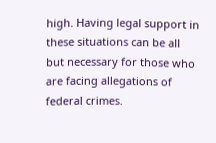high. Having legal support in these situations can be all but necessary for those who are facing allegations of federal crimes.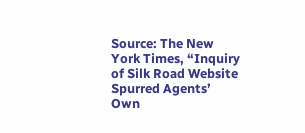Source: The New York Times, “Inquiry of Silk Road Website Spurred Agents’ Own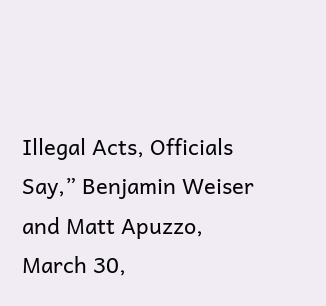Illegal Acts, Officials Say,” Benjamin Weiser and Matt Apuzzo, March 30,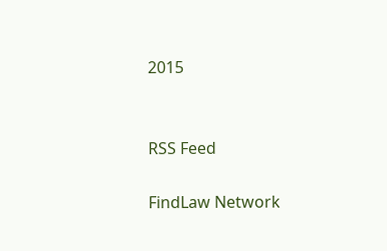2015


RSS Feed

FindLaw Network